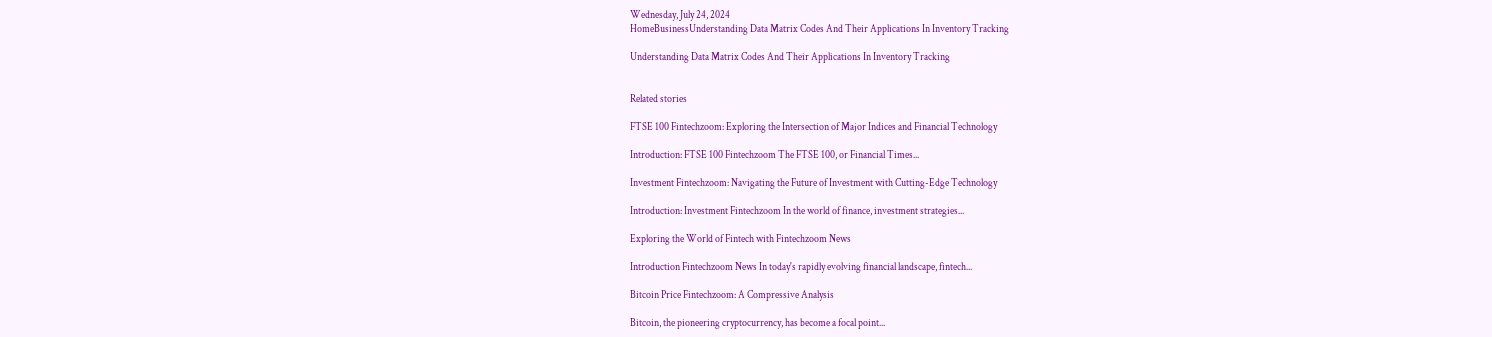Wednesday, July 24, 2024
HomeBusinessUnderstanding Data Matrix Codes And Their Applications In Inventory Tracking

Understanding Data Matrix Codes And Their Applications In Inventory Tracking


Related stories

FTSE 100 Fintechzoom: Exploring the Intersection of Major Indices and Financial Technology

Introduction: FTSE 100 Fintechzoom The FTSE 100, or Financial Times...

Investment Fintechzoom: Navigating the Future of Investment with Cutting-Edge Technology

Introduction: Investment Fintechzoom In the world of finance, investment strategies...

Exploring the World of Fintech with Fintechzoom News

Introduction Fintechzoom News In today's rapidly evolving financial landscape, fintech...

Bitcoin Price Fintechzoom: A Compressive Analysis

Bitcoin, the pioneering cryptocurrency, has become a focal point...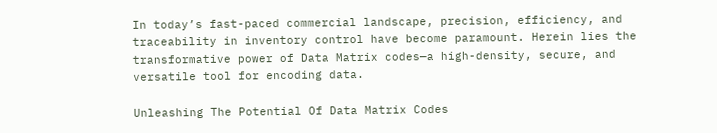In today’s fast-paced commercial landscape, precision, efficiency, and traceability in inventory control have become paramount. Herein lies the transformative power of Data Matrix codes—a high-density, secure, and versatile tool for encoding data.

Unleashing The Potential Of Data Matrix Codes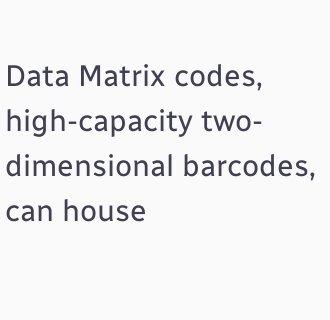Data Matrix codes, high-capacity two-dimensional barcodes, can house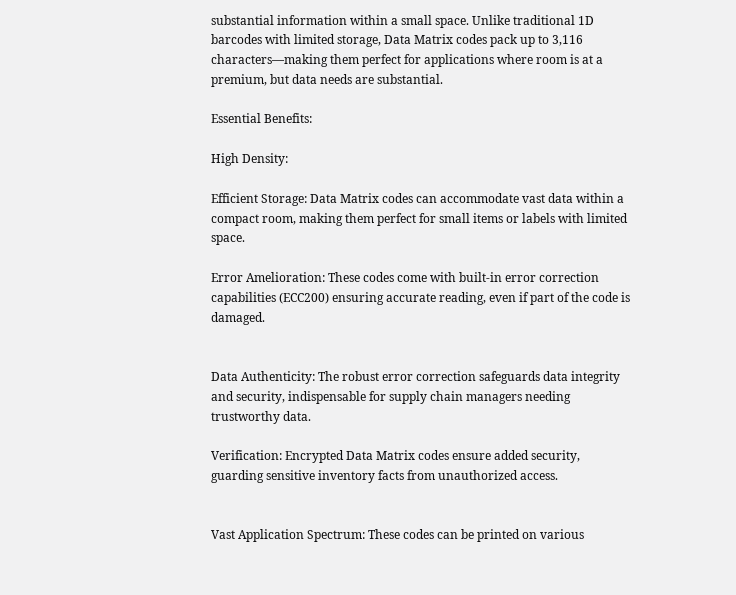substantial information within a small space. Unlike traditional 1D barcodes with limited storage, Data Matrix codes pack up to 3,116 characters—making them perfect for applications where room is at a premium, but data needs are substantial.

Essential Benefits:

High Density:

Efficient Storage: Data Matrix codes can accommodate vast data within a compact room, making them perfect for small items or labels with limited space.

Error Amelioration: These codes come with built-in error correction capabilities (ECC200) ensuring accurate reading, even if part of the code is damaged.


Data Authenticity: The robust error correction safeguards data integrity and security, indispensable for supply chain managers needing trustworthy data.

Verification: Encrypted Data Matrix codes ensure added security, guarding sensitive inventory facts from unauthorized access.


Vast Application Spectrum: These codes can be printed on various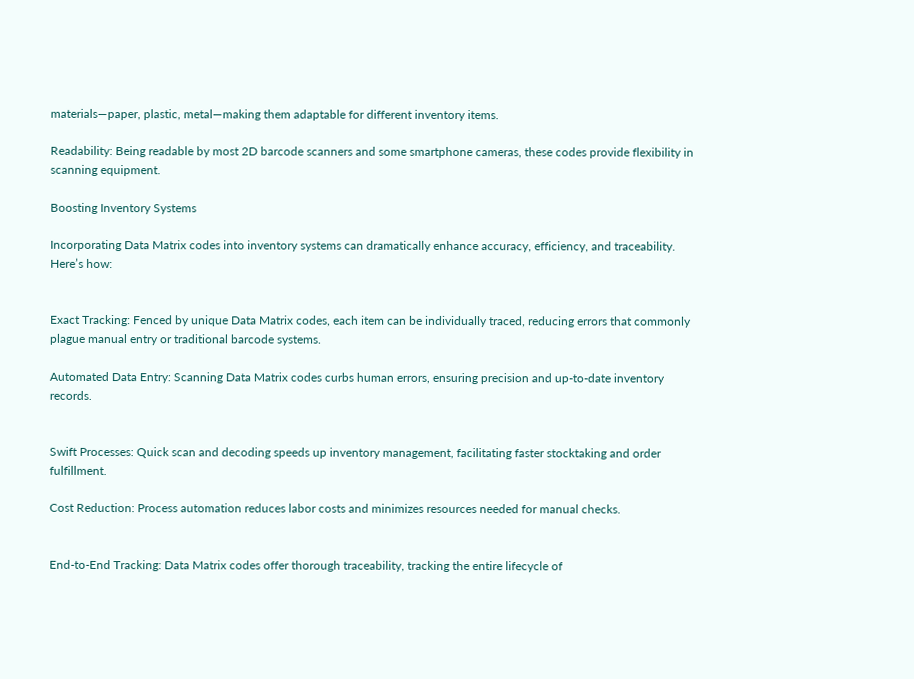materials—paper, plastic, metal—making them adaptable for different inventory items.

Readability: Being readable by most 2D barcode scanners and some smartphone cameras, these codes provide flexibility in scanning equipment.

Boosting Inventory Systems

Incorporating Data Matrix codes into inventory systems can dramatically enhance accuracy, efficiency, and traceability. Here’s how:


Exact Tracking: Fenced by unique Data Matrix codes, each item can be individually traced, reducing errors that commonly plague manual entry or traditional barcode systems.

Automated Data Entry: Scanning Data Matrix codes curbs human errors, ensuring precision and up-to-date inventory records.


Swift Processes: Quick scan and decoding speeds up inventory management, facilitating faster stocktaking and order fulfillment.

Cost Reduction: Process automation reduces labor costs and minimizes resources needed for manual checks.


End-to-End Tracking: Data Matrix codes offer thorough traceability, tracking the entire lifecycle of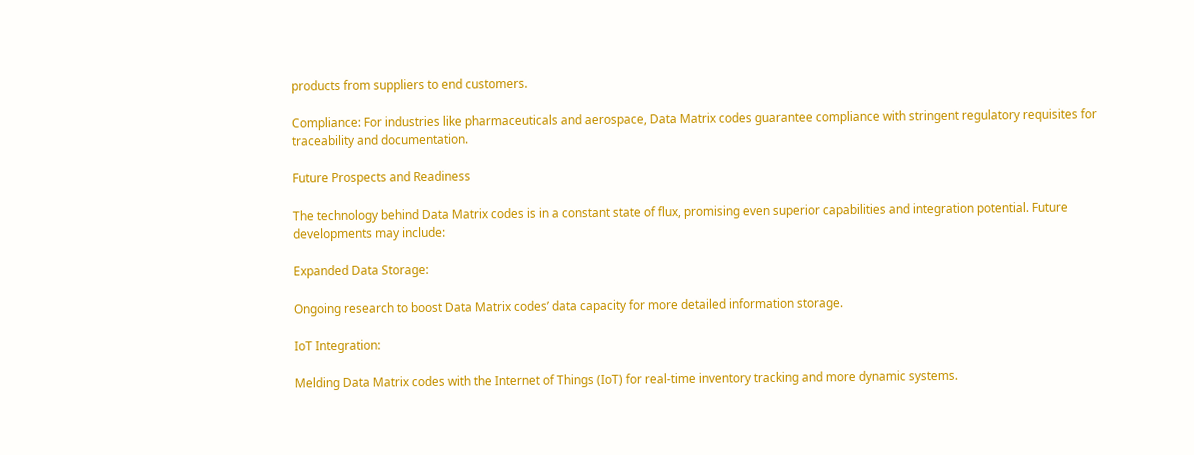products from suppliers to end customers.

Compliance: For industries like pharmaceuticals and aerospace, Data Matrix codes guarantee compliance with stringent regulatory requisites for traceability and documentation.

Future Prospects and Readiness

The technology behind Data Matrix codes is in a constant state of flux, promising even superior capabilities and integration potential. Future developments may include:

Expanded Data Storage:

Ongoing research to boost Data Matrix codes’ data capacity for more detailed information storage.

IoT Integration:

Melding Data Matrix codes with the Internet of Things (IoT) for real-time inventory tracking and more dynamic systems.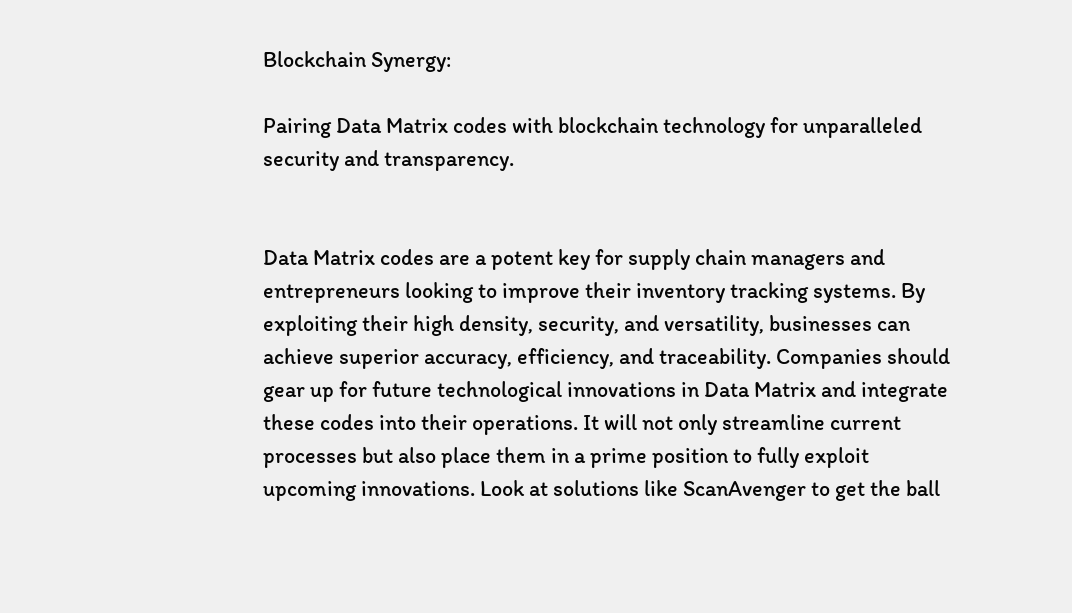Blockchain Synergy:

Pairing Data Matrix codes with blockchain technology for unparalleled security and transparency.


Data Matrix codes are a potent key for supply chain managers and entrepreneurs looking to improve their inventory tracking systems. By exploiting their high density, security, and versatility, businesses can achieve superior accuracy, efficiency, and traceability. Companies should gear up for future technological innovations in Data Matrix and integrate these codes into their operations. It will not only streamline current processes but also place them in a prime position to fully exploit upcoming innovations. Look at solutions like ScanAvenger to get the ball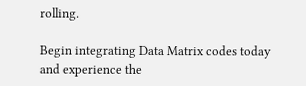rolling.

Begin integrating Data Matrix codes today and experience the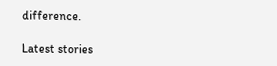difference.

Latest stories